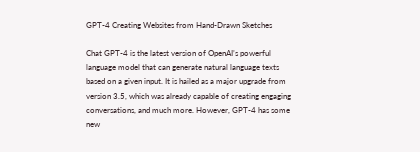GPT-4 Creating Websites from Hand-Drawn Sketches

Chat GPT-4 is the latest version of OpenAI’s powerful language model that can generate natural language texts based on a given input. It is hailed as a major upgrade from version 3.5, which was already capable of creating engaging conversations, and much more. However, GPT-4 has some new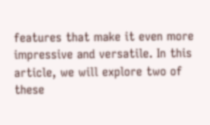features that make it even more impressive and versatile. In this article, we will explore two of these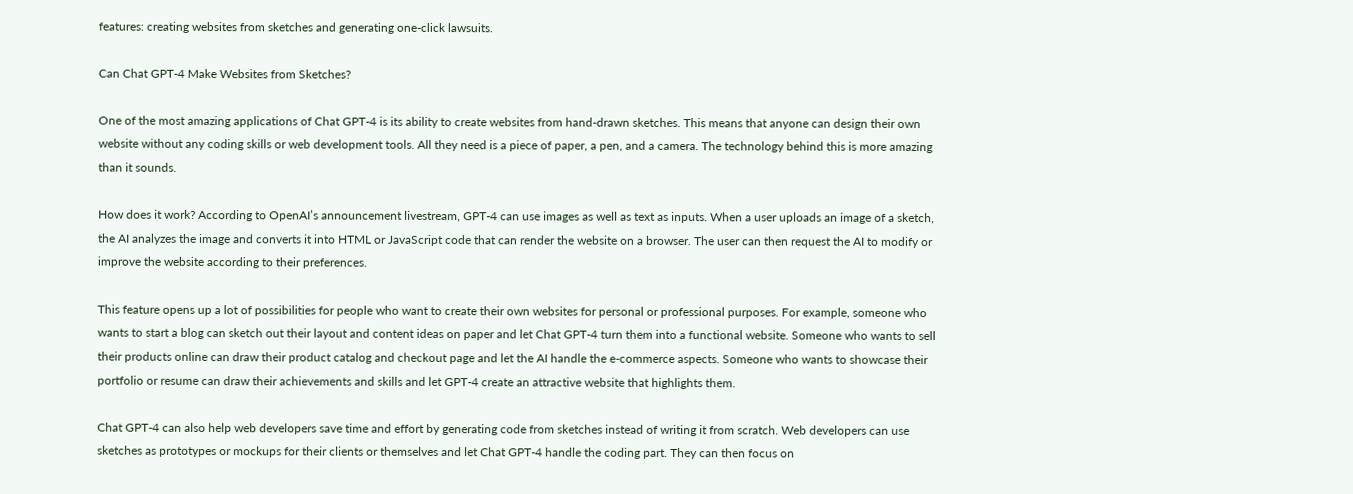features: creating websites from sketches and generating one-click lawsuits.

Can Chat GPT-4 Make Websites from Sketches?

One of the most amazing applications of Chat GPT-4 is its ability to create websites from hand-drawn sketches. This means that anyone can design their own website without any coding skills or web development tools. All they need is a piece of paper, a pen, and a camera. The technology behind this is more amazing than it sounds.

How does it work? According to OpenAI’s announcement livestream, GPT-4 can use images as well as text as inputs. When a user uploads an image of a sketch, the AI analyzes the image and converts it into HTML or JavaScript code that can render the website on a browser. The user can then request the AI to modify or improve the website according to their preferences.

This feature opens up a lot of possibilities for people who want to create their own websites for personal or professional purposes. For example, someone who wants to start a blog can sketch out their layout and content ideas on paper and let Chat GPT-4 turn them into a functional website. Someone who wants to sell their products online can draw their product catalog and checkout page and let the AI handle the e-commerce aspects. Someone who wants to showcase their portfolio or resume can draw their achievements and skills and let GPT-4 create an attractive website that highlights them.

Chat GPT-4 can also help web developers save time and effort by generating code from sketches instead of writing it from scratch. Web developers can use sketches as prototypes or mockups for their clients or themselves and let Chat GPT-4 handle the coding part. They can then focus on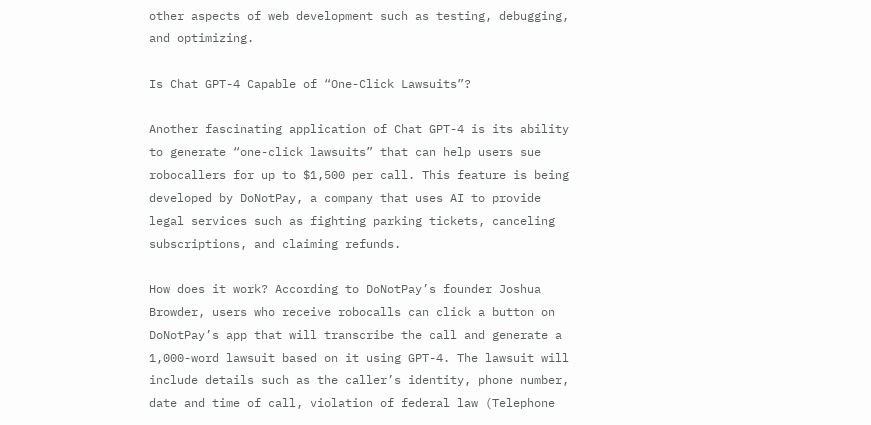other aspects of web development such as testing, debugging, and optimizing.

Is Chat GPT-4 Capable of “One-Click Lawsuits”?

Another fascinating application of Chat GPT-4 is its ability to generate “one-click lawsuits” that can help users sue robocallers for up to $1,500 per call. This feature is being developed by DoNotPay, a company that uses AI to provide legal services such as fighting parking tickets, canceling subscriptions, and claiming refunds.

How does it work? According to DoNotPay’s founder Joshua Browder, users who receive robocalls can click a button on DoNotPay’s app that will transcribe the call and generate a 1,000-word lawsuit based on it using GPT-4. The lawsuit will include details such as the caller’s identity, phone number, date and time of call, violation of federal law (Telephone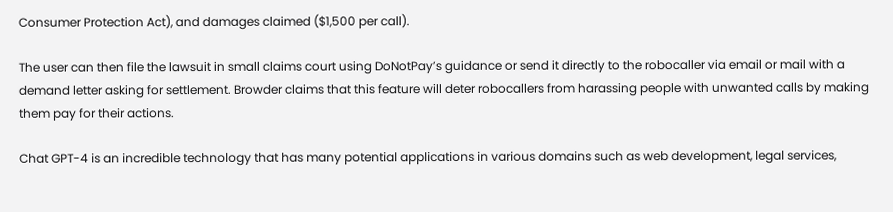Consumer Protection Act), and damages claimed ($1,500 per call).

The user can then file the lawsuit in small claims court using DoNotPay’s guidance or send it directly to the robocaller via email or mail with a demand letter asking for settlement. Browder claims that this feature will deter robocallers from harassing people with unwanted calls by making them pay for their actions.

Chat GPT-4 is an incredible technology that has many potential applications in various domains such as web development, legal services,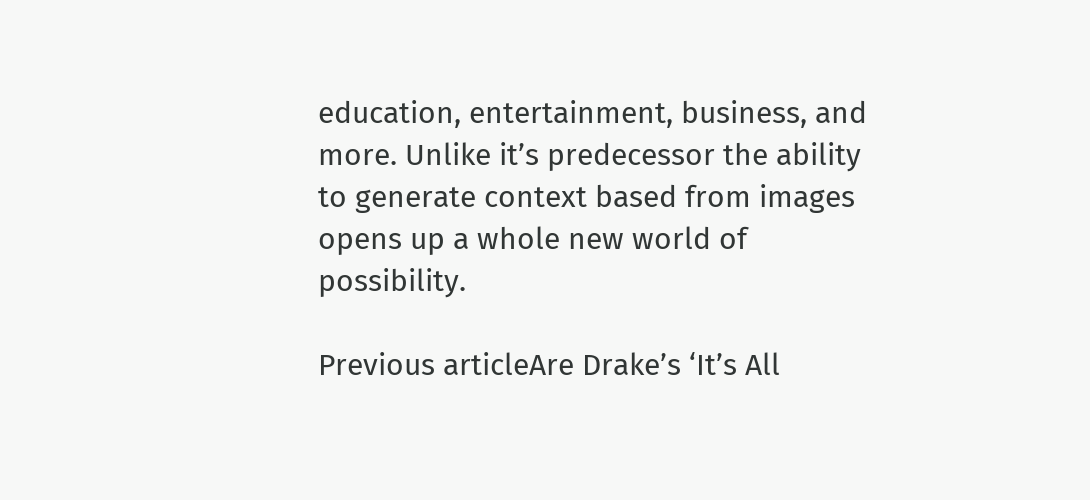education, entertainment, business, and more. Unlike it’s predecessor the ability to generate context based from images opens up a whole new world of possibility.

Previous articleAre Drake’s ‘It’s All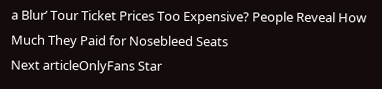a Blur’ Tour Ticket Prices Too Expensive? People Reveal How Much They Paid for Nosebleed Seats
Next articleOnlyFans Star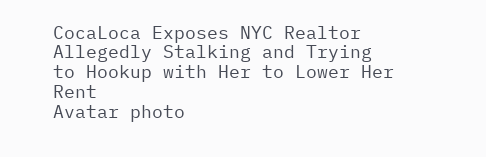CocaLoca Exposes NYC Realtor Allegedly Stalking and Trying to Hookup with Her to Lower Her Rent
Avatar photo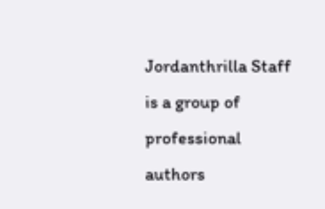Jordanthrilla Staff is a group of professional authors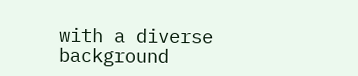with a diverse background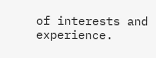of interests and experience.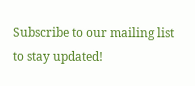Subscribe to our mailing list to stay updated!